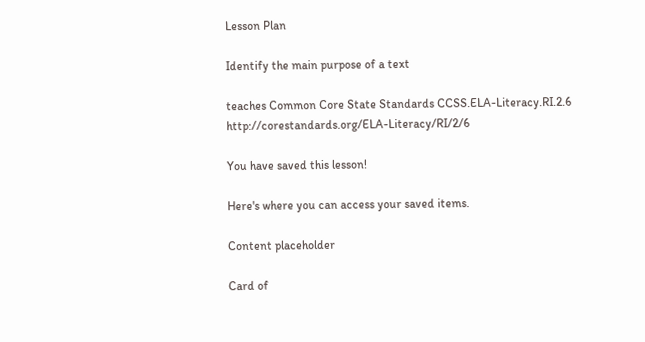Lesson Plan

Identify the main purpose of a text

teaches Common Core State Standards CCSS.ELA-Literacy.RI.2.6 http://corestandards.org/ELA-Literacy/RI/2/6

You have saved this lesson!

Here's where you can access your saved items.

Content placeholder

Card of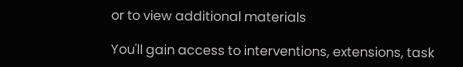or to view additional materials

You'll gain access to interventions, extensions, task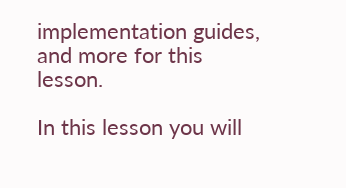implementation guides, and more for this lesson.

In this lesson you will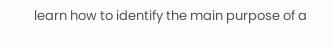learn how to identify the main purpose of a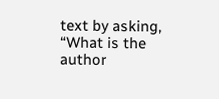text by asking, “What is the author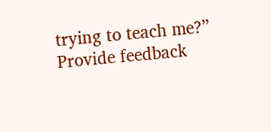trying to teach me?”
Provide feedback